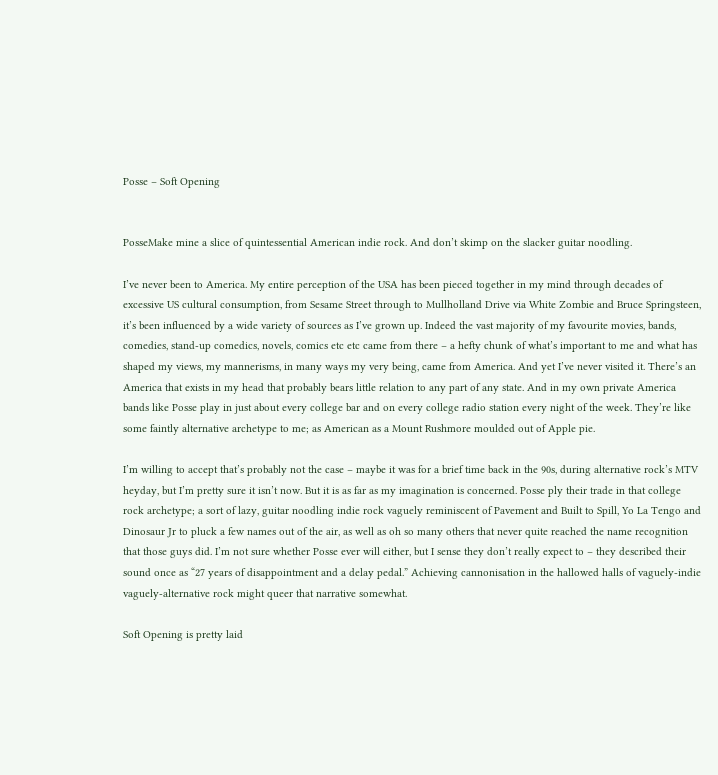Posse – Soft Opening


PosseMake mine a slice of quintessential American indie rock. And don’t skimp on the slacker guitar noodling.

I’ve never been to America. My entire perception of the USA has been pieced together in my mind through decades of excessive US cultural consumption, from Sesame Street through to Mullholland Drive via White Zombie and Bruce Springsteen, it’s been influenced by a wide variety of sources as I’ve grown up. Indeed the vast majority of my favourite movies, bands, comedies, stand-up comedics, novels, comics etc etc came from there – a hefty chunk of what’s important to me and what has shaped my views, my mannerisms, in many ways my very being, came from America. And yet I’ve never visited it. There’s an America that exists in my head that probably bears little relation to any part of any state. And in my own private America bands like Posse play in just about every college bar and on every college radio station every night of the week. They’re like some faintly alternative archetype to me; as American as a Mount Rushmore moulded out of Apple pie.

I’m willing to accept that’s probably not the case – maybe it was for a brief time back in the 90s, during alternative rock’s MTV heyday, but I’m pretty sure it isn’t now. But it is as far as my imagination is concerned. Posse ply their trade in that college rock archetype; a sort of lazy, guitar noodling indie rock vaguely reminiscent of Pavement and Built to Spill, Yo La Tengo and Dinosaur Jr to pluck a few names out of the air, as well as oh so many others that never quite reached the name recognition that those guys did. I’m not sure whether Posse ever will either, but I sense they don’t really expect to – they described their sound once as “27 years of disappointment and a delay pedal.” Achieving cannonisation in the hallowed halls of vaguely-indie vaguely-alternative rock might queer that narrative somewhat.

Soft Opening is pretty laid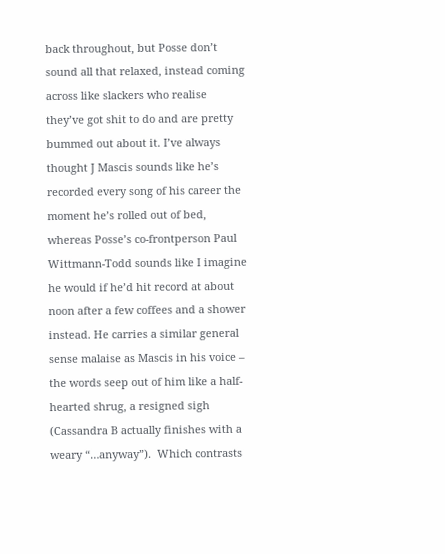back throughout, but Posse don’t sound all that relaxed, instead coming across like slackers who realise they’ve got shit to do and are pretty bummed out about it. I’ve always thought J Mascis sounds like he’s recorded every song of his career the moment he’s rolled out of bed, whereas Posse’s co-frontperson Paul Wittmann-Todd sounds like I imagine he would if he’d hit record at about noon after a few coffees and a shower instead. He carries a similar general sense malaise as Mascis in his voice – the words seep out of him like a half-hearted shrug, a resigned sigh (Cassandra B actually finishes with a weary “…anyway”).  Which contrasts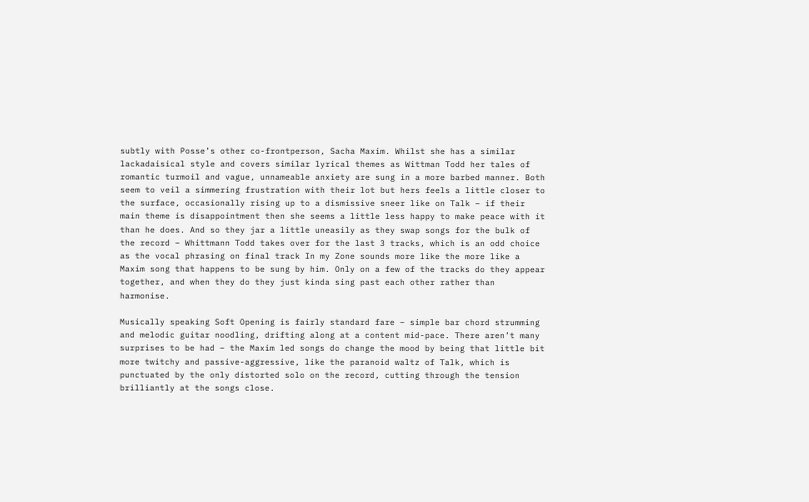subtly with Posse’s other co-frontperson, Sacha Maxim. Whilst she has a similar lackadaisical style and covers similar lyrical themes as Wittman Todd her tales of romantic turmoil and vague, unnameable anxiety are sung in a more barbed manner. Both seem to veil a simmering frustration with their lot but hers feels a little closer to the surface, occasionally rising up to a dismissive sneer like on Talk – if their main theme is disappointment then she seems a little less happy to make peace with it than he does. And so they jar a little uneasily as they swap songs for the bulk of the record – Whittmann Todd takes over for the last 3 tracks, which is an odd choice as the vocal phrasing on final track In my Zone sounds more like the more like a Maxim song that happens to be sung by him. Only on a few of the tracks do they appear together, and when they do they just kinda sing past each other rather than harmonise.

Musically speaking Soft Opening is fairly standard fare – simple bar chord strumming and melodic guitar noodling, drifting along at a content mid-pace. There aren’t many surprises to be had – the Maxim led songs do change the mood by being that little bit more twitchy and passive-aggressive, like the paranoid waltz of Talk, which is punctuated by the only distorted solo on the record, cutting through the tension brilliantly at the songs close.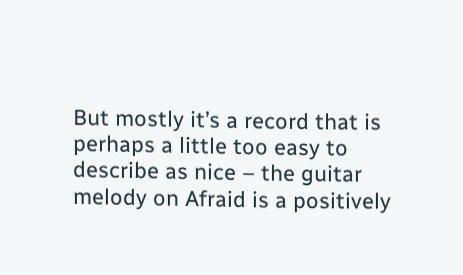But mostly it’s a record that is perhaps a little too easy to describe as nice – the guitar melody on Afraid is a positively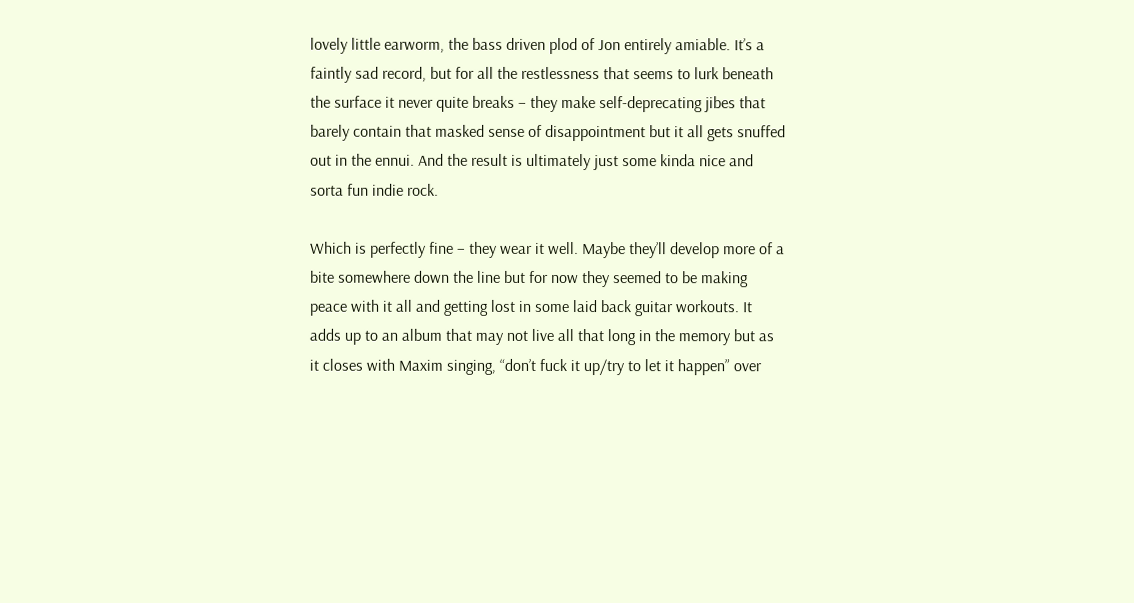lovely little earworm, the bass driven plod of Jon entirely amiable. It’s a faintly sad record, but for all the restlessness that seems to lurk beneath the surface it never quite breaks – they make self-deprecating jibes that barely contain that masked sense of disappointment but it all gets snuffed out in the ennui. And the result is ultimately just some kinda nice and sorta fun indie rock.

Which is perfectly fine – they wear it well. Maybe they’ll develop more of a bite somewhere down the line but for now they seemed to be making peace with it all and getting lost in some laid back guitar workouts. It adds up to an album that may not live all that long in the memory but as it closes with Maxim singing, “don’t fuck it up/try to let it happen” over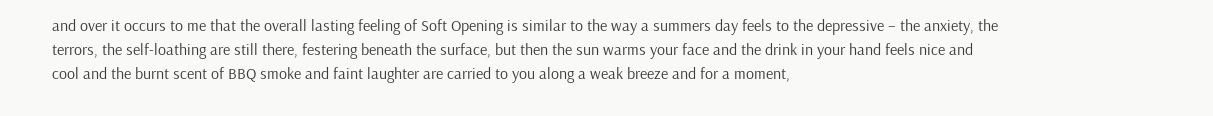and over it occurs to me that the overall lasting feeling of Soft Opening is similar to the way a summers day feels to the depressive – the anxiety, the terrors, the self-loathing are still there, festering beneath the surface, but then the sun warms your face and the drink in your hand feels nice and cool and the burnt scent of BBQ smoke and faint laughter are carried to you along a weak breeze and for a moment,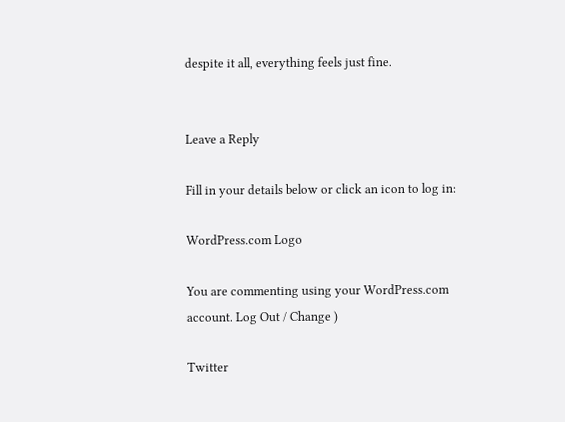despite it all, everything feels just fine.


Leave a Reply

Fill in your details below or click an icon to log in:

WordPress.com Logo

You are commenting using your WordPress.com account. Log Out / Change )

Twitter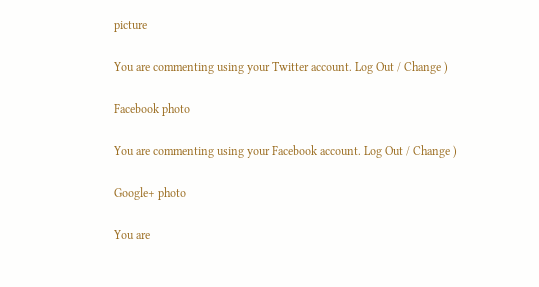picture

You are commenting using your Twitter account. Log Out / Change )

Facebook photo

You are commenting using your Facebook account. Log Out / Change )

Google+ photo

You are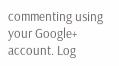commenting using your Google+ account. Log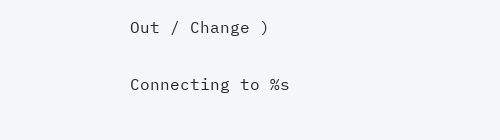Out / Change )

Connecting to %s